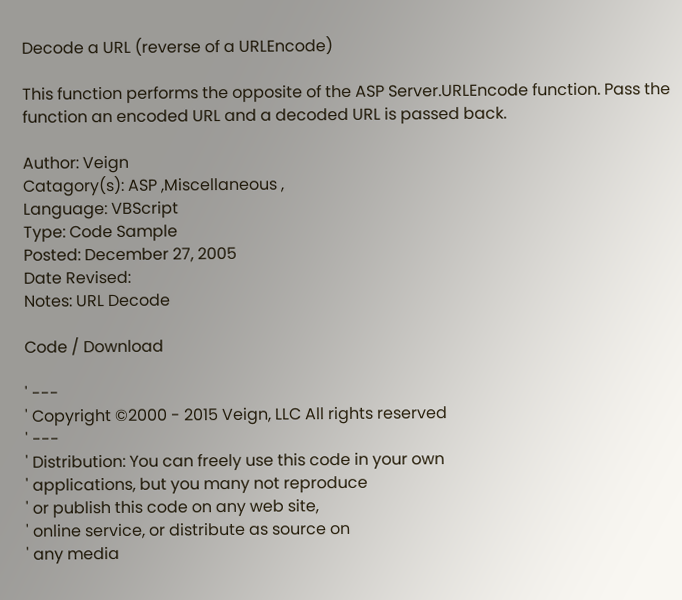Decode a URL (reverse of a URLEncode)

This function performs the opposite of the ASP Server.URLEncode function. Pass the function an encoded URL and a decoded URL is passed back.

Author: Veign
Catagory(s): ASP ,Miscellaneous ,
Language: VBScript
Type: Code Sample
Posted: December 27, 2005
Date Revised:
Notes: URL Decode

Code / Download

' ---
' Copyright ©2000 - 2015 Veign, LLC All rights reserved
' ---
' Distribution: You can freely use this code in your own
' applications, but you many not reproduce
' or publish this code on any web site,
' online service, or distribute as source on
' any media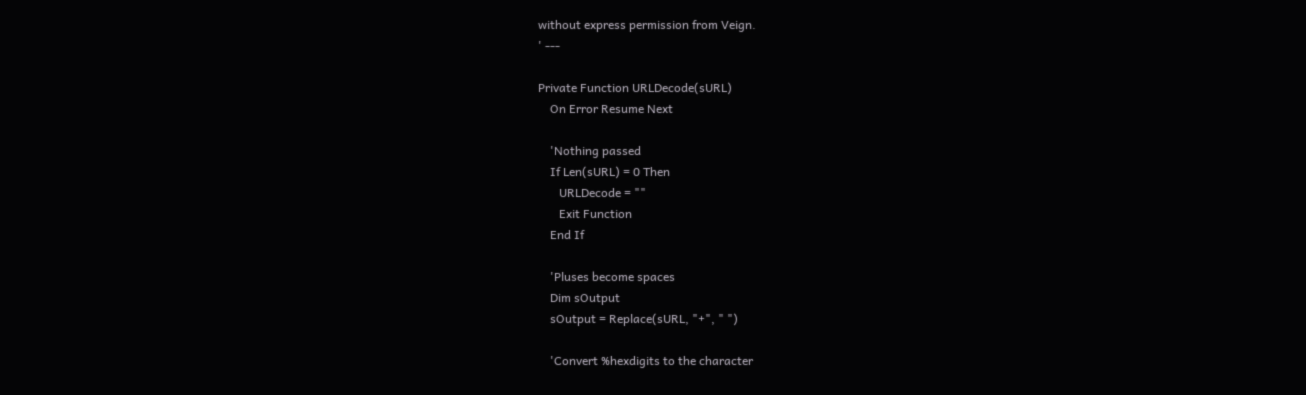without express permission from Veign.
' ---

Private Function URLDecode(sURL)
    On Error Resume Next

    'Nothing passed
    If Len(sURL) = 0 Then
       URLDecode = ""
       Exit Function
    End If

    'Pluses become spaces
    Dim sOutput
    sOutput = Replace(sURL, "+", " ")

    'Convert %hexdigits to the character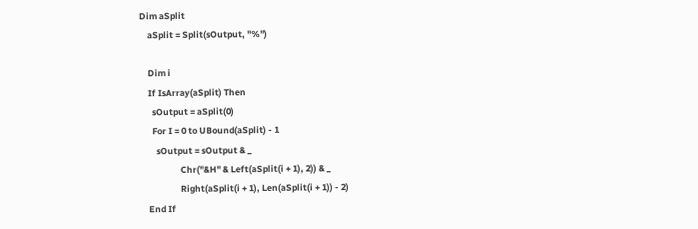Dim aSplit
    aSplit = Split(sOutput, "%")

    Dim i
    If IsArray(aSplit) Then
      sOutput = aSplit(0)
      For I = 0 to UBound(aSplit) - 1
        sOutput = sOutput & _
                    Chr("&H" & Left(aSplit(i + 1), 2)) & _
                    Right(aSplit(i + 1), Len(aSplit(i + 1)) - 2)
    End If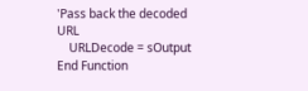'Pass back the decoded URL
    URLDecode = sOutput
End Function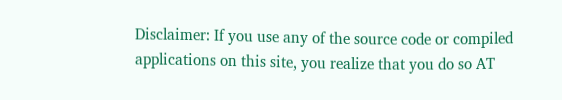Disclaimer: If you use any of the source code or compiled applications on this site, you realize that you do so AT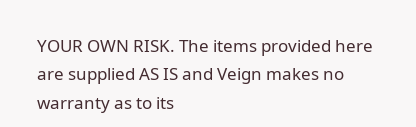YOUR OWN RISK. The items provided here are supplied AS IS and Veign makes no warranty as to its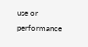use or performance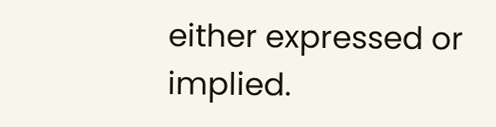either expressed or implied.